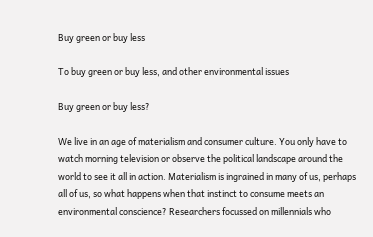Buy green or buy less

To buy green or buy less, and other environmental issues

Buy green or buy less?

We live in an age of materialism and consumer culture. You only have to watch morning television or observe the political landscape around the world to see it all in action. Materialism is ingrained in many of us, perhaps all of us, so what happens when that instinct to consume meets an environmental conscience? Researchers focussed on millennials who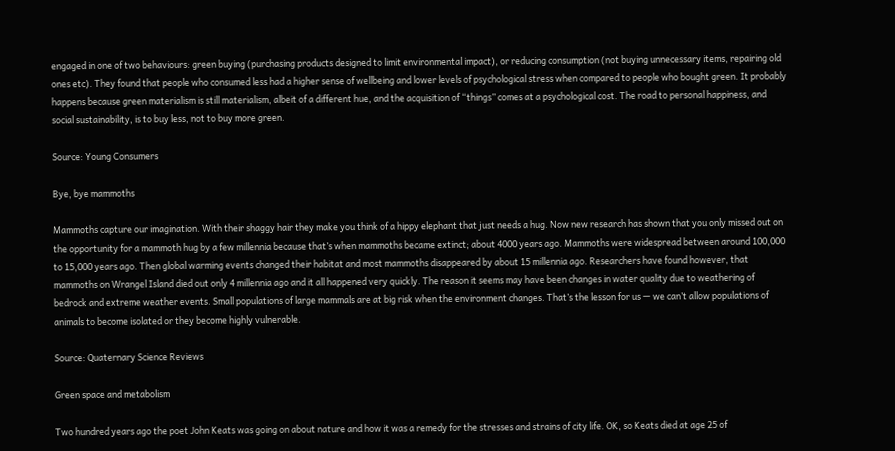engaged in one of two behaviours: green buying (purchasing products designed to limit environmental impact), or reducing consumption (not buying unnecessary items, repairing old ones etc). They found that people who consumed less had a higher sense of wellbeing and lower levels of psychological stress when compared to people who bought green. It probably happens because green materialism is still materialism, albeit of a different hue, and the acquisition of “things” comes at a psychological cost. The road to personal happiness, and social sustainability, is to buy less, not to buy more green.

Source: Young Consumers

Bye, bye mammoths

Mammoths capture our imagination. With their shaggy hair they make you think of a hippy elephant that just needs a hug. Now new research has shown that you only missed out on the opportunity for a mammoth hug by a few millennia because that’s when mammoths became extinct; about 4000 years ago. Mammoths were widespread between around 100,000 to 15,000 years ago. Then global warming events changed their habitat and most mammoths disappeared by about 15 millennia ago. Researchers have found however, that mammoths on Wrangel Island died out only 4 millennia ago and it all happened very quickly. The reason it seems may have been changes in water quality due to weathering of bedrock and extreme weather events. Small populations of large mammals are at big risk when the environment changes. That’s the lesson for us — we can’t allow populations of animals to become isolated or they become highly vulnerable.

Source: Quaternary Science Reviews

Green space and metabolism

Two hundred years ago the poet John Keats was going on about nature and how it was a remedy for the stresses and strains of city life. OK, so Keats died at age 25 of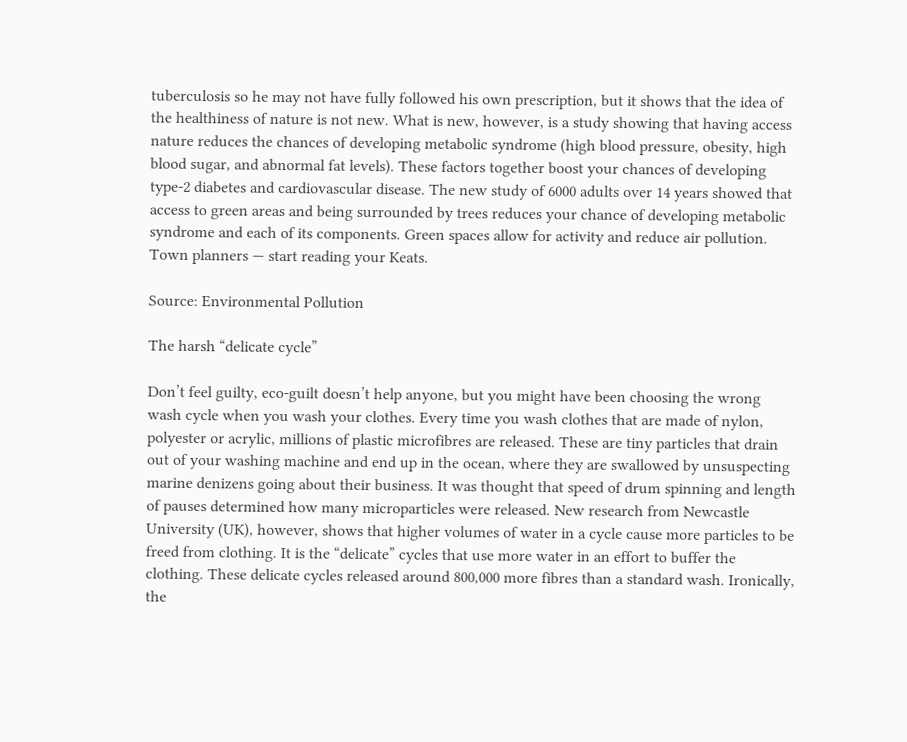tuberculosis so he may not have fully followed his own prescription, but it shows that the idea of the healthiness of nature is not new. What is new, however, is a study showing that having access nature reduces the chances of developing metabolic syndrome (high blood pressure, obesity, high blood sugar, and abnormal fat levels). These factors together boost your chances of developing type-2 diabetes and cardiovascular disease. The new study of 6000 adults over 14 years showed that access to green areas and being surrounded by trees reduces your chance of developing metabolic syndrome and each of its components. Green spaces allow for activity and reduce air pollution. Town planners — start reading your Keats.

Source: Environmental Pollution

The harsh “delicate cycle”

Don’t feel guilty, eco-guilt doesn’t help anyone, but you might have been choosing the wrong wash cycle when you wash your clothes. Every time you wash clothes that are made of nylon, polyester or acrylic, millions of plastic microfibres are released. These are tiny particles that drain out of your washing machine and end up in the ocean, where they are swallowed by unsuspecting marine denizens going about their business. It was thought that speed of drum spinning and length of pauses determined how many microparticles were released. New research from Newcastle University (UK), however, shows that higher volumes of water in a cycle cause more particles to be freed from clothing. It is the “delicate” cycles that use more water in an effort to buffer the clothing. These delicate cycles released around 800,000 more fibres than a standard wash. Ironically, the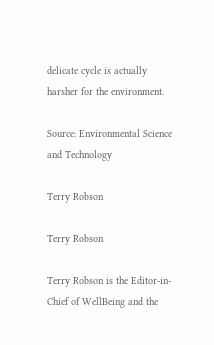delicate cycle is actually harsher for the environment.

Source: Environmental Science and Technology

Terry Robson

Terry Robson

Terry Robson is the Editor-in-Chief of WellBeing and the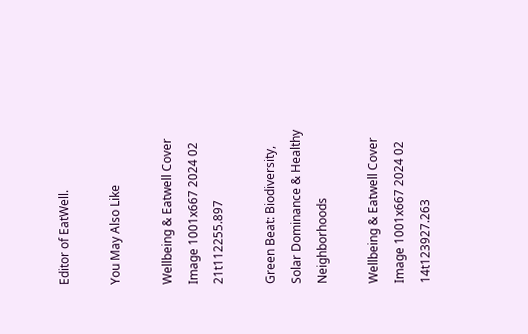Editor of EatWell.

You May Also Like

Wellbeing & Eatwell Cover Image 1001x667 2024 02 21t112255.897

Green Beat: Biodiversity, Solar Dominance & Healthy Neighborhoods

Wellbeing & Eatwell Cover Image 1001x667 2024 02 14t123927.263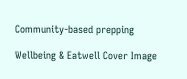Community-based prepping

Wellbeing & Eatwell Cover Image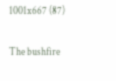1001x667 (87)

The bushfire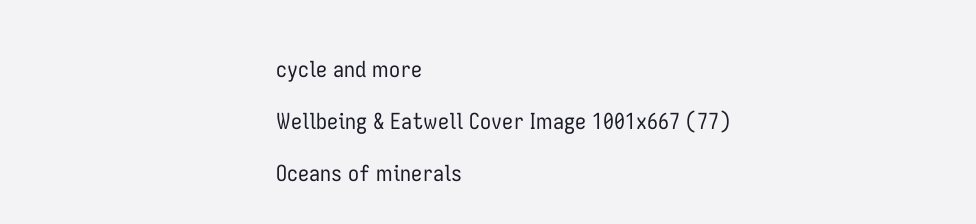cycle and more

Wellbeing & Eatwell Cover Image 1001x667 (77)

Oceans of minerals